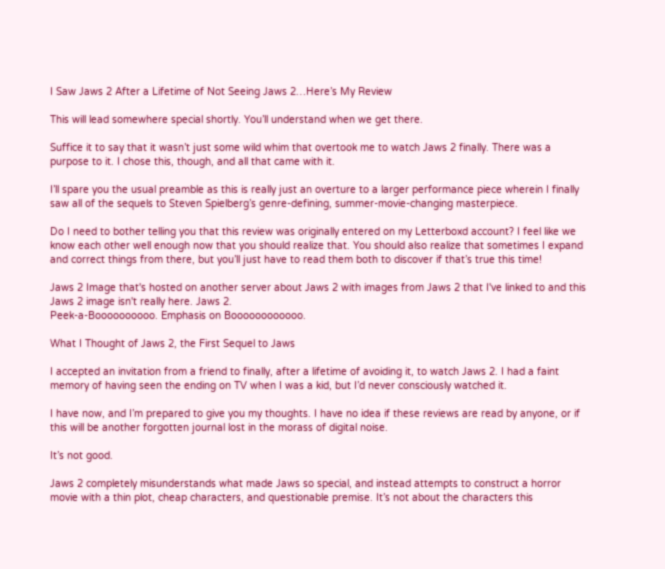I Saw Jaws 2 After a Lifetime of Not Seeing Jaws 2…Here’s My Review

This will lead somewhere special shortly. You’ll understand when we get there.

Suffice it to say that it wasn’t just some wild whim that overtook me to watch Jaws 2 finally. There was a purpose to it. I chose this, though, and all that came with it.

I’ll spare you the usual preamble as this is really just an overture to a larger performance piece wherein I finally saw all of the sequels to Steven Spielberg’s genre-defining, summer-movie-changing masterpiece.

Do I need to bother telling you that this review was originally entered on my Letterboxd account? I feel like we know each other well enough now that you should realize that. You should also realize that sometimes I expand and correct things from there, but you’ll just have to read them both to discover if that’s true this time!

Jaws 2 Image that's hosted on another server about Jaws 2 with images from Jaws 2 that I've linked to and this Jaws 2 image isn't really here. Jaws 2.
Peek-a-Boooooooooo. Emphasis on Boooooooooooo.

What I Thought of Jaws 2, the First Sequel to Jaws

I accepted an invitation from a friend to finally, after a lifetime of avoiding it, to watch Jaws 2. I had a faint memory of having seen the ending on TV when I was a kid, but I’d never consciously watched it.

I have now, and I’m prepared to give you my thoughts. I have no idea if these reviews are read by anyone, or if this will be another forgotten journal lost in the morass of digital noise.

It’s not good.

Jaws 2 completely misunderstands what made Jaws so special, and instead attempts to construct a horror movie with a thin plot, cheap characters, and questionable premise. It’s not about the characters this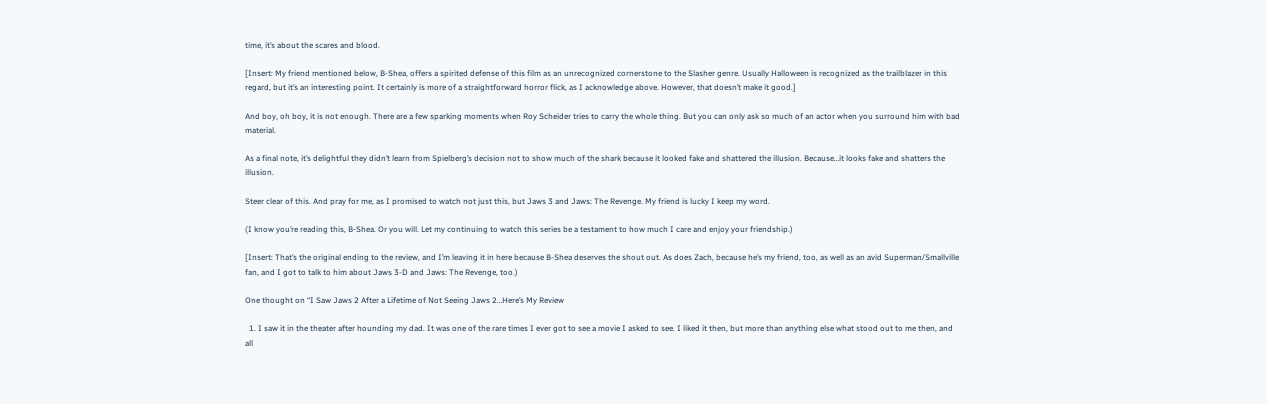time, it’s about the scares and blood.

[Insert: My friend mentioned below, B-Shea, offers a spirited defense of this film as an unrecognized cornerstone to the Slasher genre. Usually Halloween is recognized as the trailblazer in this regard, but it’s an interesting point. It certainly is more of a straightforward horror flick, as I acknowledge above. However, that doesn’t make it good.]

And boy, oh boy, it is not enough. There are a few sparking moments when Roy Scheider tries to carry the whole thing. But you can only ask so much of an actor when you surround him with bad material.

As a final note, it’s delightful they didn’t learn from Spielberg’s decision not to show much of the shark because it looked fake and shattered the illusion. Because…it looks fake and shatters the illusion.

Steer clear of this. And pray for me, as I promised to watch not just this, but Jaws 3 and Jaws: The Revenge. My friend is lucky I keep my word.

(I know you’re reading this, B-Shea. Or you will. Let my continuing to watch this series be a testament to how much I care and enjoy your friendship.)

[Insert: That’s the original ending to the review, and I’m leaving it in here because B-Shea deserves the shout out. As does Zach, because he’s my friend, too, as well as an avid Superman/Smallville fan, and I got to talk to him about Jaws 3-D and Jaws: The Revenge, too.)

One thought on “I Saw Jaws 2 After a Lifetime of Not Seeing Jaws 2…Here’s My Review

  1. I saw it in the theater after hounding my dad. It was one of the rare times I ever got to see a movie I asked to see. I liked it then, but more than anything else what stood out to me then, and all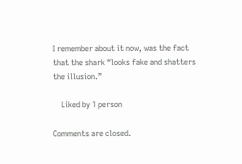I remember about it now, was the fact that the shark “looks fake and shatters the illusion.”

    Liked by 1 person

Comments are closed.